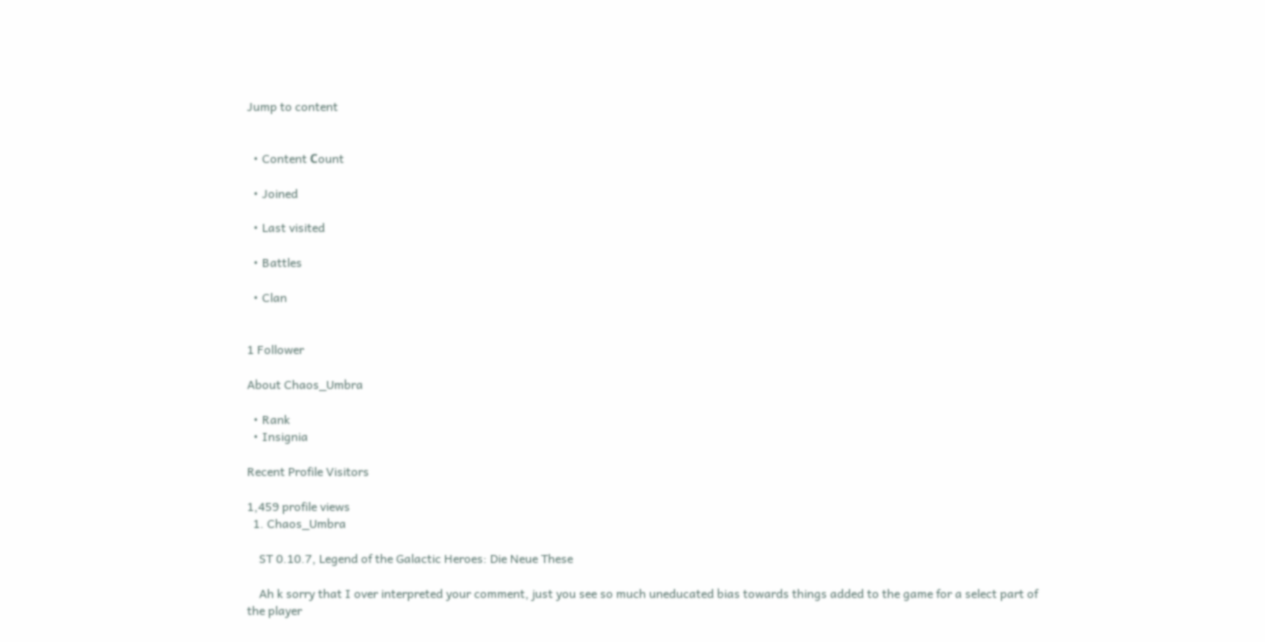Jump to content


  • Content Сount

  • Joined

  • Last visited

  • Battles

  • Clan


1 Follower

About Chaos_Umbra

  • Rank
  • Insignia

Recent Profile Visitors

1,459 profile views
  1. Chaos_Umbra

    ST 0.10.7, Legend of the Galactic Heroes: Die Neue These

    Ah k sorry that I over interpreted your comment, just you see so much uneducated bias towards things added to the game for a select part of the player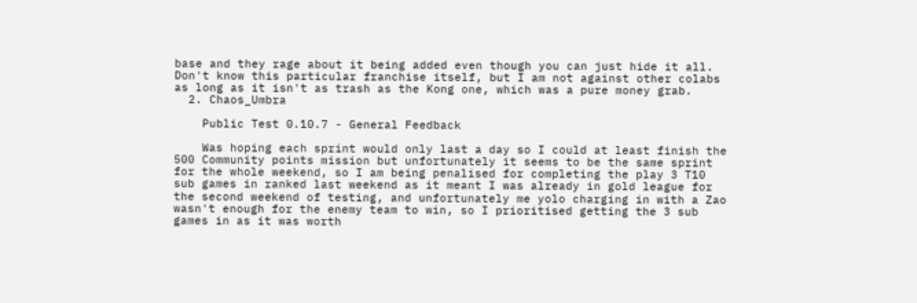base and they rage about it being added even though you can just hide it all. Don't know this particular franchise itself, but I am not against other colabs as long as it isn't as trash as the Kong one, which was a pure money grab.
  2. Chaos_Umbra

    Public Test 0.10.7 - General Feedback

    Was hoping each sprint would only last a day so I could at least finish the 500 Community points mission but unfortunately it seems to be the same sprint for the whole weekend, so I am being penalised for completing the play 3 T10 sub games in ranked last weekend as it meant I was already in gold league for the second weekend of testing, and unfortunately me yolo charging in with a Zao wasn't enough for the enemy team to win, so I prioritised getting the 3 sub games in as it was worth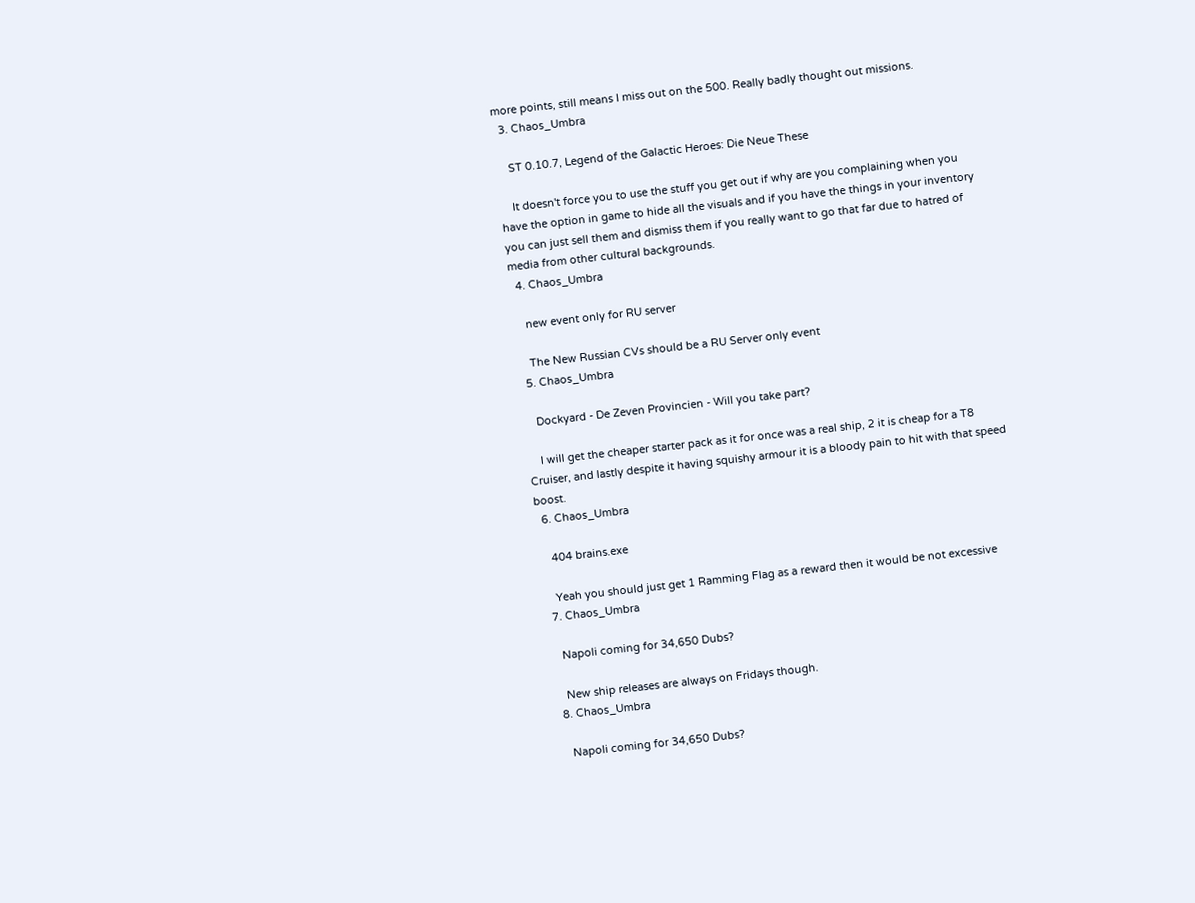more points, still means I miss out on the 500. Really badly thought out missions.
  3. Chaos_Umbra

    ST 0.10.7, Legend of the Galactic Heroes: Die Neue These

    It doesn't force you to use the stuff you get out if why are you complaining when you have the option in game to hide all the visuals and if you have the things in your inventory you can just sell them and dismiss them if you really want to go that far due to hatred of media from other cultural backgrounds.
  4. Chaos_Umbra

    new event only for RU server

    The New Russian CVs should be a RU Server only event
  5. Chaos_Umbra

    Dockyard - De Zeven Provincien - Will you take part?

    I will get the cheaper starter pack as it for once was a real ship, 2 it is cheap for a T8 Cruiser, and lastly despite it having squishy armour it is a bloody pain to hit with that speed boost.
  6. Chaos_Umbra

    404 brains.exe

    Yeah you should just get 1 Ramming Flag as a reward then it would be not excessive
  7. Chaos_Umbra

    Napoli coming for 34,650 Dubs?

    New ship releases are always on Fridays though.
  8. Chaos_Umbra

    Napoli coming for 34,650 Dubs?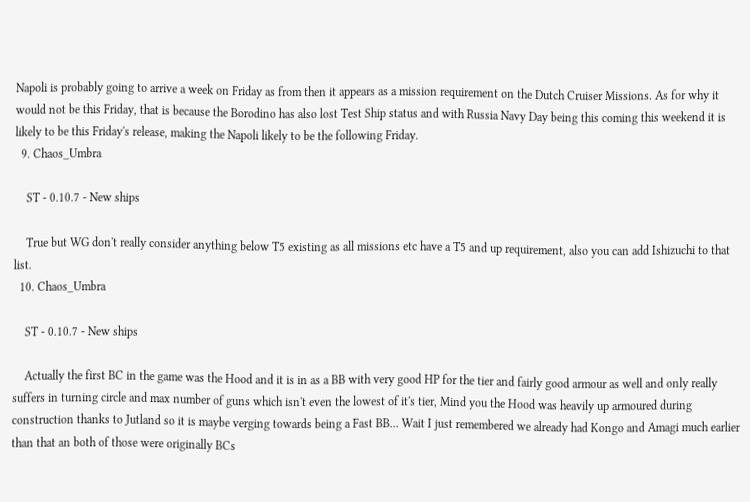Napoli is probably going to arrive a week on Friday as from then it appears as a mission requirement on the Dutch Cruiser Missions. As for why it would not be this Friday, that is because the Borodino has also lost Test Ship status and with Russia Navy Day being this coming this weekend it is likely to be this Friday's release, making the Napoli likely to be the following Friday.
  9. Chaos_Umbra

    ST - 0.10.7 - New ships

    True but WG don't really consider anything below T5 existing as all missions etc have a T5 and up requirement, also you can add Ishizuchi to that list.
  10. Chaos_Umbra

    ST - 0.10.7 - New ships

    Actually the first BC in the game was the Hood and it is in as a BB with very good HP for the tier and fairly good armour as well and only really suffers in turning circle and max number of guns which isn't even the lowest of it's tier, Mind you the Hood was heavily up armoured during construction thanks to Jutland so it is maybe verging towards being a Fast BB... Wait I just remembered we already had Kongo and Amagi much earlier than that an both of those were originally BCs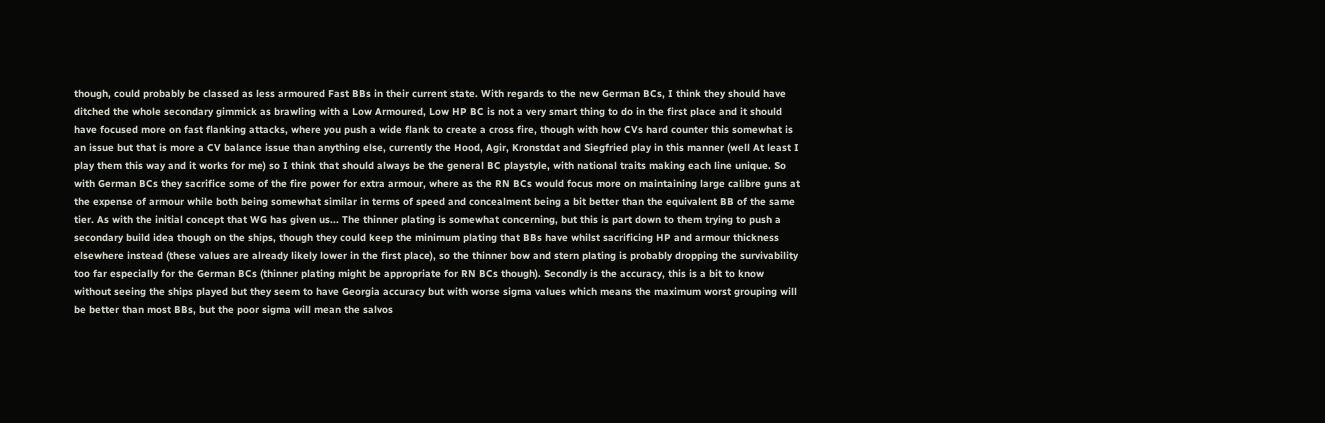though, could probably be classed as less armoured Fast BBs in their current state. With regards to the new German BCs, I think they should have ditched the whole secondary gimmick as brawling with a Low Armoured, Low HP BC is not a very smart thing to do in the first place and it should have focused more on fast flanking attacks, where you push a wide flank to create a cross fire, though with how CVs hard counter this somewhat is an issue but that is more a CV balance issue than anything else, currently the Hood, Agir, Kronstdat and Siegfried play in this manner (well At least I play them this way and it works for me) so I think that should always be the general BC playstyle, with national traits making each line unique. So with German BCs they sacrifice some of the fire power for extra armour, where as the RN BCs would focus more on maintaining large calibre guns at the expense of armour while both being somewhat similar in terms of speed and concealment being a bit better than the equivalent BB of the same tier. As with the initial concept that WG has given us... The thinner plating is somewhat concerning, but this is part down to them trying to push a secondary build idea though on the ships, though they could keep the minimum plating that BBs have whilst sacrificing HP and armour thickness elsewhere instead (these values are already likely lower in the first place), so the thinner bow and stern plating is probably dropping the survivability too far especially for the German BCs (thinner plating might be appropriate for RN BCs though). Secondly is the accuracy, this is a bit to know without seeing the ships played but they seem to have Georgia accuracy but with worse sigma values which means the maximum worst grouping will be better than most BBs, but the poor sigma will mean the salvos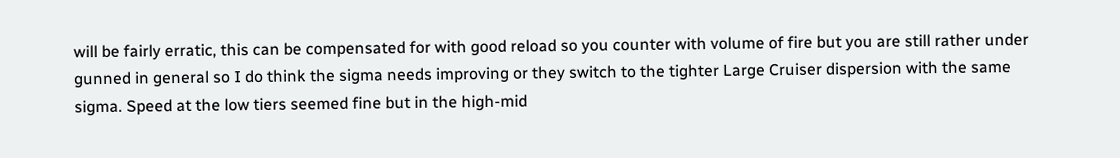will be fairly erratic, this can be compensated for with good reload so you counter with volume of fire but you are still rather under gunned in general so I do think the sigma needs improving or they switch to the tighter Large Cruiser dispersion with the same sigma. Speed at the low tiers seemed fine but in the high-mid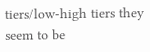tiers/low-high tiers they seem to be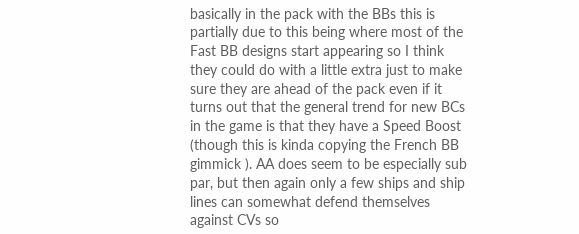basically in the pack with the BBs this is partially due to this being where most of the Fast BB designs start appearing so I think they could do with a little extra just to make sure they are ahead of the pack even if it turns out that the general trend for new BCs in the game is that they have a Speed Boost (though this is kinda copying the French BB gimmick ). AA does seem to be especially sub par, but then again only a few ships and ship lines can somewhat defend themselves against CVs so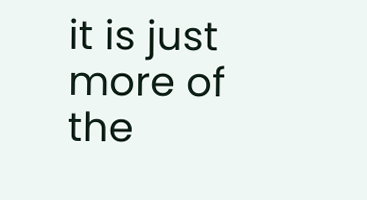it is just more of the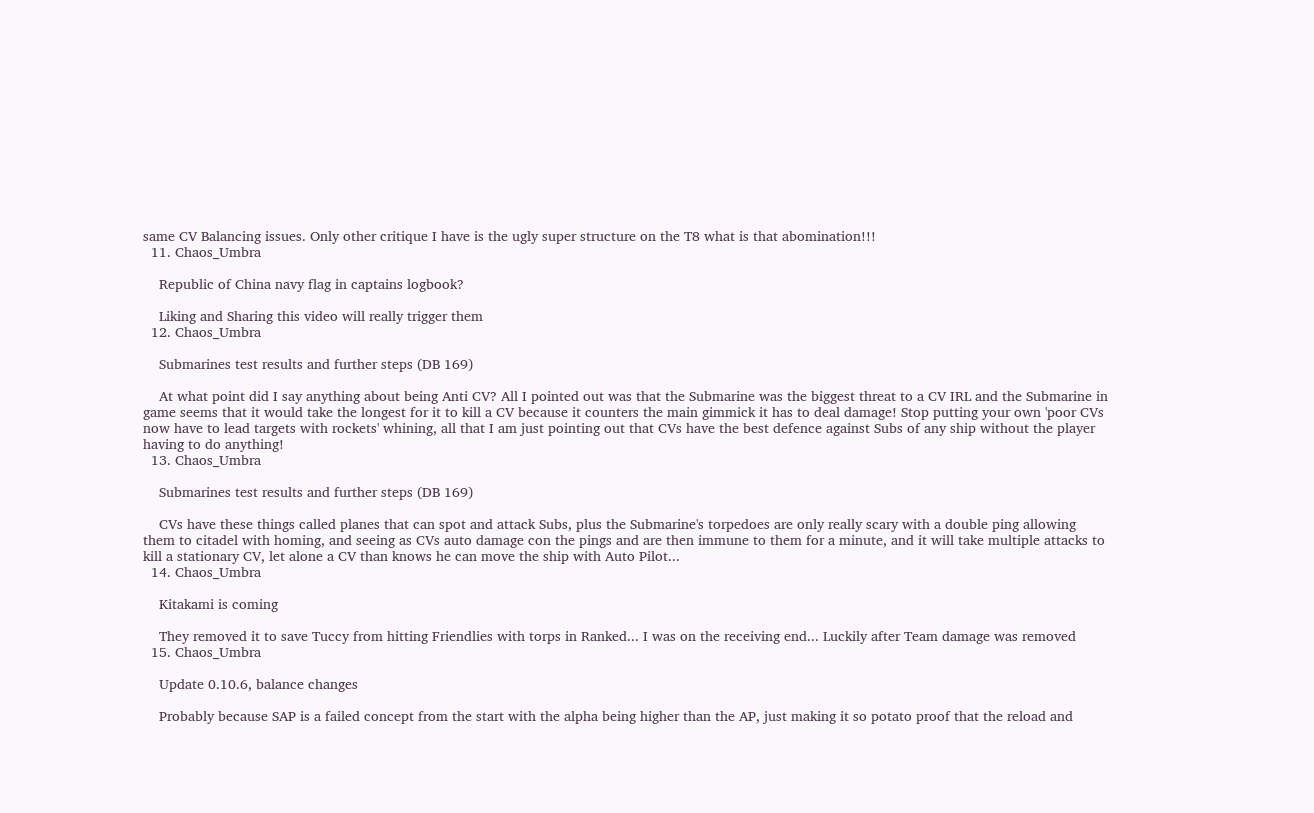same CV Balancing issues. Only other critique I have is the ugly super structure on the T8 what is that abomination!!!
  11. Chaos_Umbra

    Republic of China navy flag in captains logbook?

    Liking and Sharing this video will really trigger them
  12. Chaos_Umbra

    Submarines test results and further steps (DB 169)

    At what point did I say anything about being Anti CV? All I pointed out was that the Submarine was the biggest threat to a CV IRL and the Submarine in game seems that it would take the longest for it to kill a CV because it counters the main gimmick it has to deal damage! Stop putting your own 'poor CVs now have to lead targets with rockets' whining, all that I am just pointing out that CVs have the best defence against Subs of any ship without the player having to do anything!
  13. Chaos_Umbra

    Submarines test results and further steps (DB 169)

    CVs have these things called planes that can spot and attack Subs, plus the Submarine's torpedoes are only really scary with a double ping allowing them to citadel with homing, and seeing as CVs auto damage con the pings and are then immune to them for a minute, and it will take multiple attacks to kill a stationary CV, let alone a CV than knows he can move the ship with Auto Pilot...
  14. Chaos_Umbra

    Kitakami is coming

    They removed it to save Tuccy from hitting Friendlies with torps in Ranked... I was on the receiving end... Luckily after Team damage was removed
  15. Chaos_Umbra

    Update 0.10.6, balance changes

    Probably because SAP is a failed concept from the start with the alpha being higher than the AP, just making it so potato proof that the reload and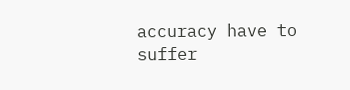accuracy have to suffer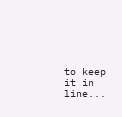to keep it in line...